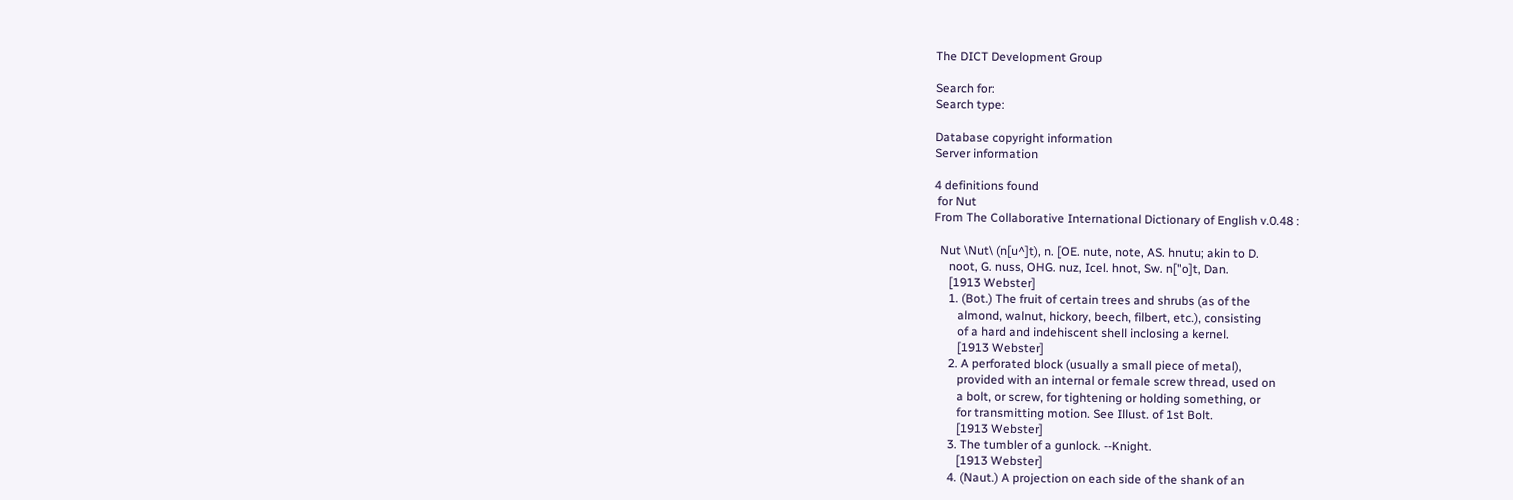The DICT Development Group

Search for:
Search type:

Database copyright information
Server information

4 definitions found
 for Nut
From The Collaborative International Dictionary of English v.0.48 :

  Nut \Nut\ (n[u^]t), n. [OE. nute, note, AS. hnutu; akin to D.
     noot, G. nuss, OHG. nuz, Icel. hnot, Sw. n["o]t, Dan.
     [1913 Webster]
     1. (Bot.) The fruit of certain trees and shrubs (as of the
        almond, walnut, hickory, beech, filbert, etc.), consisting
        of a hard and indehiscent shell inclosing a kernel.
        [1913 Webster]
     2. A perforated block (usually a small piece of metal),
        provided with an internal or female screw thread, used on
        a bolt, or screw, for tightening or holding something, or
        for transmitting motion. See Illust. of 1st Bolt.
        [1913 Webster]
     3. The tumbler of a gunlock. --Knight.
        [1913 Webster]
     4. (Naut.) A projection on each side of the shank of an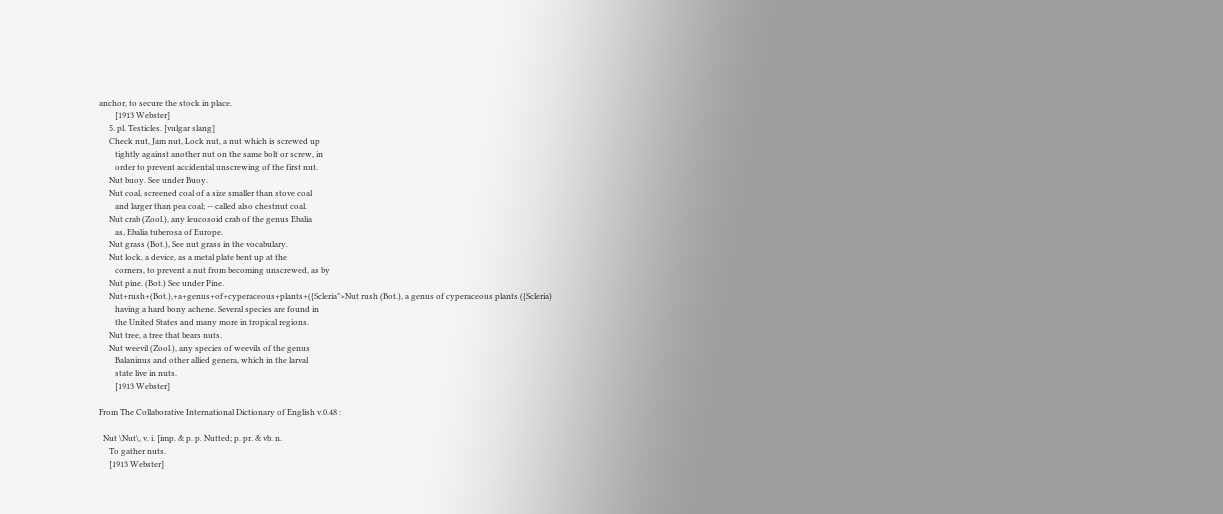anchor, to secure the stock in place.
        [1913 Webster]
     5. pl. Testicles. [vulgar slang]
     Check nut, Jam nut, Lock nut, a nut which is screwed up
        tightly against another nut on the same bolt or screw, in
        order to prevent accidental unscrewing of the first nut.
     Nut buoy. See under Buoy.
     Nut coal, screened coal of a size smaller than stove coal
        and larger than pea coal; -- called also chestnut coal.
     Nut crab (Zool.), any leucosoid crab of the genus Ebalia
        as, Ebalia tuberosa of Europe.
     Nut grass (Bot.), See nut grass in the vocabulary.
     Nut lock, a device, as a metal plate bent up at the
        corners, to prevent a nut from becoming unscrewed, as by
     Nut pine. (Bot.) See under Pine.
     Nut+rush+(Bot.),+a+genus+of+cyperaceous+plants+({Scleria">Nut rush (Bot.), a genus of cyperaceous plants ({Scleria)
        having a hard bony achene. Several species are found in
        the United States and many more in tropical regions.
     Nut tree, a tree that bears nuts.
     Nut weevil (Zool.), any species of weevils of the genus
        Balaninus and other allied genera, which in the larval
        state live in nuts.
        [1913 Webster]

From The Collaborative International Dictionary of English v.0.48 :

  Nut \Nut\, v. i. [imp. & p. p. Nutted; p. pr. & vb. n.
     To gather nuts.
     [1913 Webster]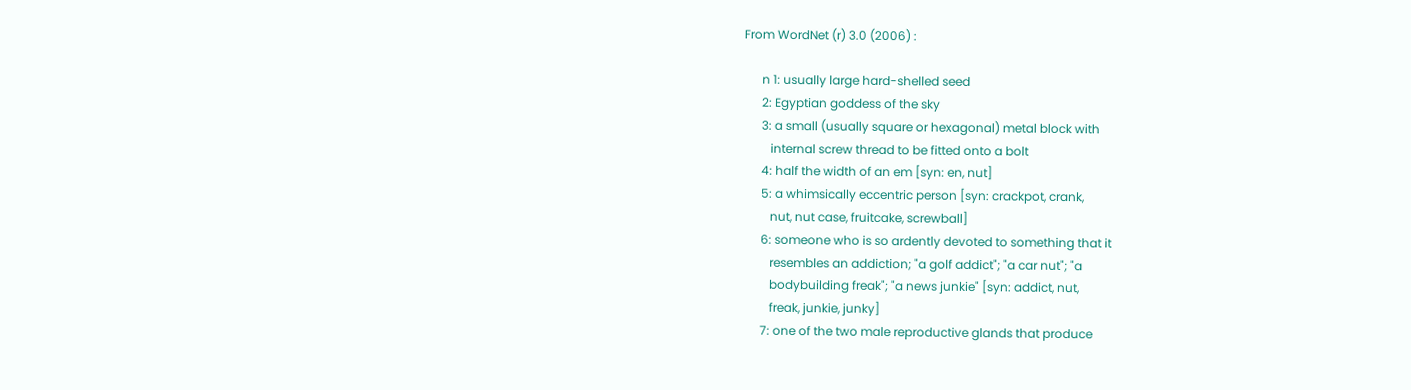From WordNet (r) 3.0 (2006) :

      n 1: usually large hard-shelled seed
      2: Egyptian goddess of the sky
      3: a small (usually square or hexagonal) metal block with
         internal screw thread to be fitted onto a bolt
      4: half the width of an em [syn: en, nut]
      5: a whimsically eccentric person [syn: crackpot, crank,
         nut, nut case, fruitcake, screwball]
      6: someone who is so ardently devoted to something that it
         resembles an addiction; "a golf addict"; "a car nut"; "a
         bodybuilding freak"; "a news junkie" [syn: addict, nut,
         freak, junkie, junky]
      7: one of the two male reproductive glands that produce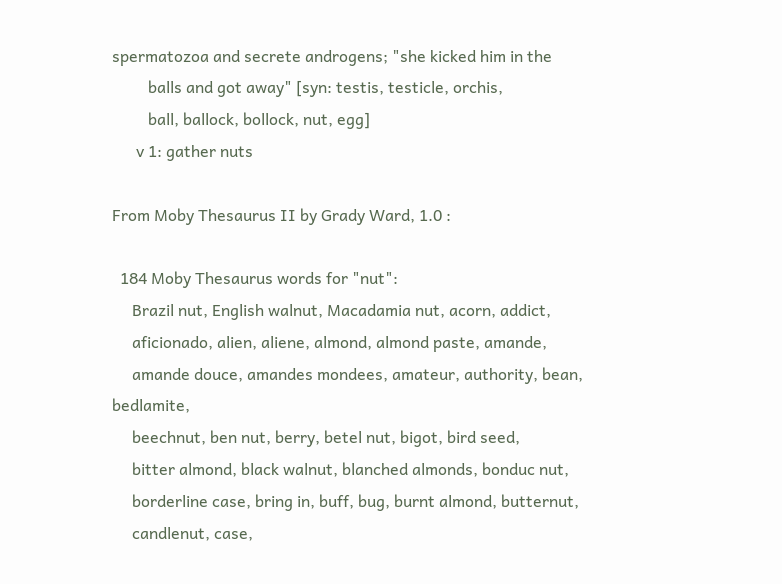spermatozoa and secrete androgens; "she kicked him in the
         balls and got away" [syn: testis, testicle, orchis,
         ball, ballock, bollock, nut, egg]
      v 1: gather nuts

From Moby Thesaurus II by Grady Ward, 1.0 :

  184 Moby Thesaurus words for "nut":
     Brazil nut, English walnut, Macadamia nut, acorn, addict,
     aficionado, alien, aliene, almond, almond paste, amande,
     amande douce, amandes mondees, amateur, authority, bean, bedlamite,
     beechnut, ben nut, berry, betel nut, bigot, bird seed,
     bitter almond, black walnut, blanched almonds, bonduc nut,
     borderline case, bring in, buff, bug, burnt almond, butternut,
     candlenut, case,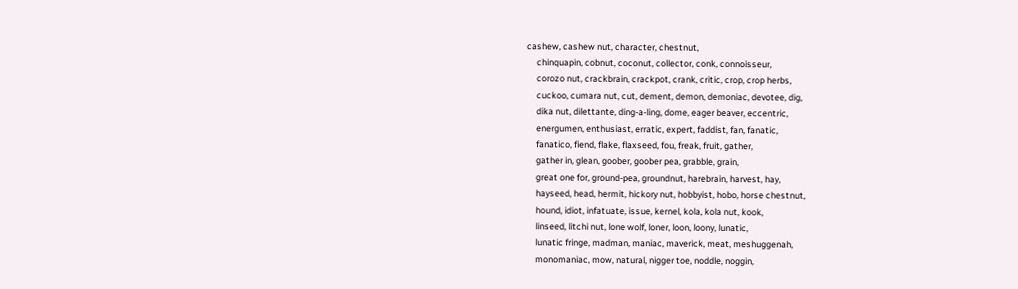cashew, cashew nut, character, chestnut,
     chinquapin, cobnut, coconut, collector, conk, connoisseur,
     corozo nut, crackbrain, crackpot, crank, critic, crop, crop herbs,
     cuckoo, cumara nut, cut, dement, demon, demoniac, devotee, dig,
     dika nut, dilettante, ding-a-ling, dome, eager beaver, eccentric,
     energumen, enthusiast, erratic, expert, faddist, fan, fanatic,
     fanatico, fiend, flake, flaxseed, fou, freak, fruit, gather,
     gather in, glean, goober, goober pea, grabble, grain,
     great one for, ground-pea, groundnut, harebrain, harvest, hay,
     hayseed, head, hermit, hickory nut, hobbyist, hobo, horse chestnut,
     hound, idiot, infatuate, issue, kernel, kola, kola nut, kook,
     linseed, litchi nut, lone wolf, loner, loon, loony, lunatic,
     lunatic fringe, madman, maniac, maverick, meat, meshuggenah,
     monomaniac, mow, natural, nigger toe, noddle, noggin,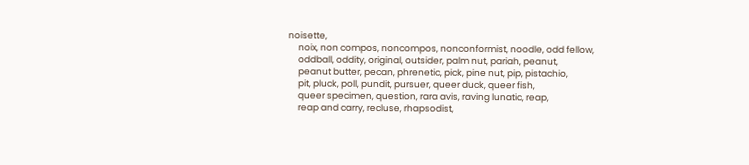noisette,
     noix, non compos, noncompos, nonconformist, noodle, odd fellow,
     oddball, oddity, original, outsider, palm nut, pariah, peanut,
     peanut butter, pecan, phrenetic, pick, pine nut, pip, pistachio,
     pit, pluck, poll, pundit, pursuer, queer duck, queer fish,
     queer specimen, question, rara avis, raving lunatic, reap,
     reap and carry, recluse, rhapsodist,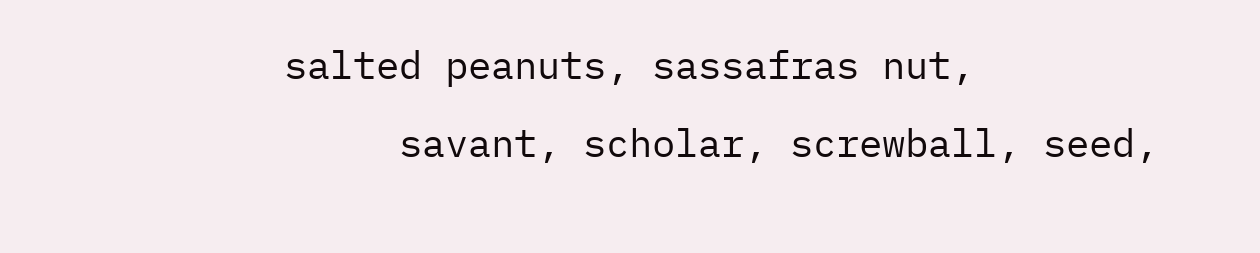salted peanuts, sassafras nut,
     savant, scholar, screwball, seed,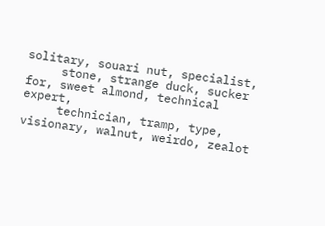solitary, souari nut, specialist,
     stone, strange duck, sucker for, sweet almond, technical expert,
     technician, tramp, type, visionary, walnut, weirdo, zealot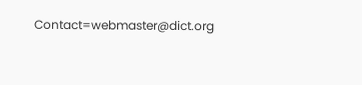Contact=webmaster@dict.org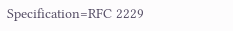Specification=RFC 2229